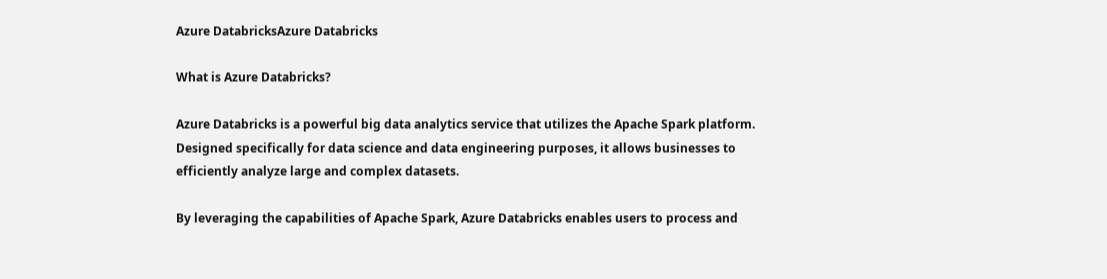Azure DatabricksAzure Databricks

What is Azure Databricks?

Azure Databricks is a powerful big data analytics service that utilizes the Apache Spark platform. Designed specifically for data science and data engineering purposes, it allows businesses to efficiently analyze large and complex datasets.

By leveraging the capabilities of Apache Spark, Azure Databricks enables users to process and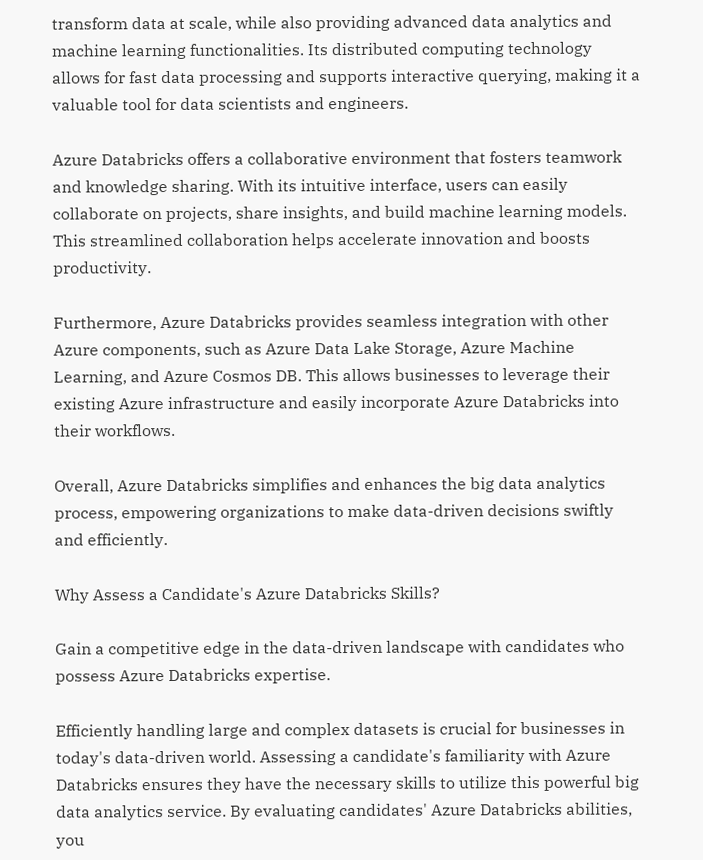transform data at scale, while also providing advanced data analytics and machine learning functionalities. Its distributed computing technology allows for fast data processing and supports interactive querying, making it a valuable tool for data scientists and engineers.

Azure Databricks offers a collaborative environment that fosters teamwork and knowledge sharing. With its intuitive interface, users can easily collaborate on projects, share insights, and build machine learning models. This streamlined collaboration helps accelerate innovation and boosts productivity.

Furthermore, Azure Databricks provides seamless integration with other Azure components, such as Azure Data Lake Storage, Azure Machine Learning, and Azure Cosmos DB. This allows businesses to leverage their existing Azure infrastructure and easily incorporate Azure Databricks into their workflows.

Overall, Azure Databricks simplifies and enhances the big data analytics process, empowering organizations to make data-driven decisions swiftly and efficiently.

Why Assess a Candidate's Azure Databricks Skills?

Gain a competitive edge in the data-driven landscape with candidates who possess Azure Databricks expertise.

Efficiently handling large and complex datasets is crucial for businesses in today's data-driven world. Assessing a candidate's familiarity with Azure Databricks ensures they have the necessary skills to utilize this powerful big data analytics service. By evaluating candidates' Azure Databricks abilities, you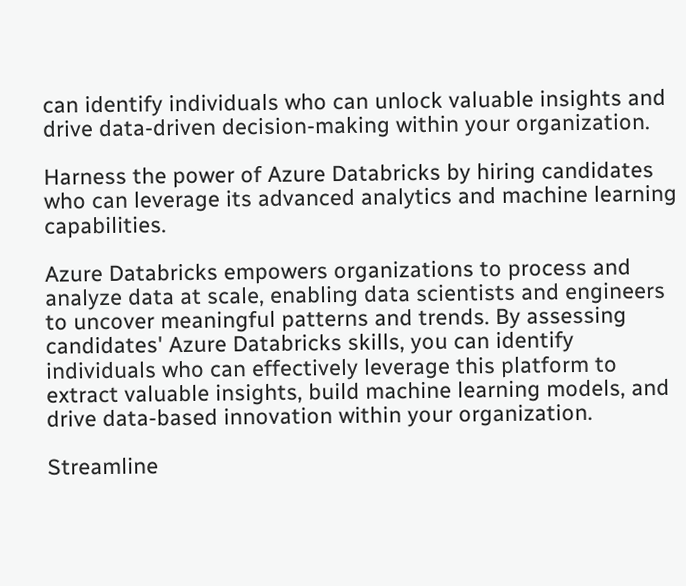can identify individuals who can unlock valuable insights and drive data-driven decision-making within your organization.

Harness the power of Azure Databricks by hiring candidates who can leverage its advanced analytics and machine learning capabilities.

Azure Databricks empowers organizations to process and analyze data at scale, enabling data scientists and engineers to uncover meaningful patterns and trends. By assessing candidates' Azure Databricks skills, you can identify individuals who can effectively leverage this platform to extract valuable insights, build machine learning models, and drive data-based innovation within your organization.

Streamline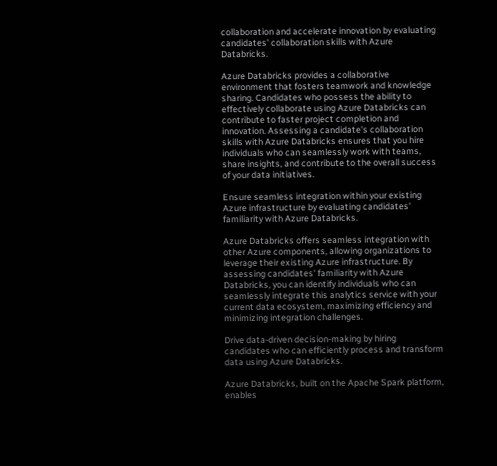collaboration and accelerate innovation by evaluating candidates' collaboration skills with Azure Databricks.

Azure Databricks provides a collaborative environment that fosters teamwork and knowledge sharing. Candidates who possess the ability to effectively collaborate using Azure Databricks can contribute to faster project completion and innovation. Assessing a candidate's collaboration skills with Azure Databricks ensures that you hire individuals who can seamlessly work with teams, share insights, and contribute to the overall success of your data initiatives.

Ensure seamless integration within your existing Azure infrastructure by evaluating candidates' familiarity with Azure Databricks.

Azure Databricks offers seamless integration with other Azure components, allowing organizations to leverage their existing Azure infrastructure. By assessing candidates' familiarity with Azure Databricks, you can identify individuals who can seamlessly integrate this analytics service with your current data ecosystem, maximizing efficiency and minimizing integration challenges.

Drive data-driven decision-making by hiring candidates who can efficiently process and transform data using Azure Databricks.

Azure Databricks, built on the Apache Spark platform, enables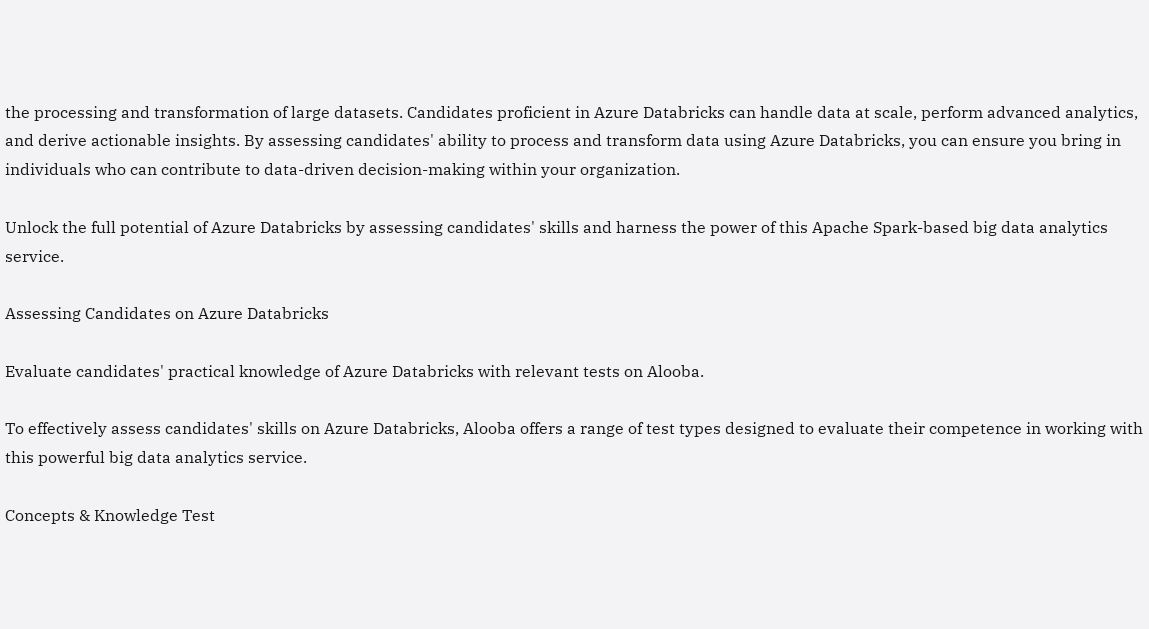the processing and transformation of large datasets. Candidates proficient in Azure Databricks can handle data at scale, perform advanced analytics, and derive actionable insights. By assessing candidates' ability to process and transform data using Azure Databricks, you can ensure you bring in individuals who can contribute to data-driven decision-making within your organization.

Unlock the full potential of Azure Databricks by assessing candidates' skills and harness the power of this Apache Spark-based big data analytics service.

Assessing Candidates on Azure Databricks

Evaluate candidates' practical knowledge of Azure Databricks with relevant tests on Alooba.

To effectively assess candidates' skills on Azure Databricks, Alooba offers a range of test types designed to evaluate their competence in working with this powerful big data analytics service.

Concepts & Knowledge Test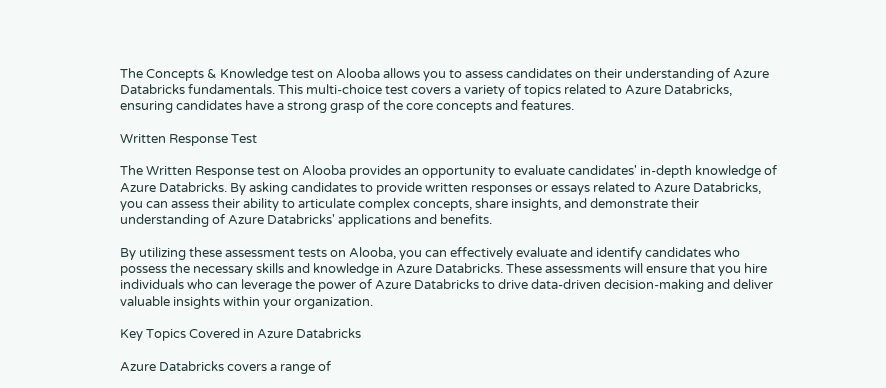The Concepts & Knowledge test on Alooba allows you to assess candidates on their understanding of Azure Databricks fundamentals. This multi-choice test covers a variety of topics related to Azure Databricks, ensuring candidates have a strong grasp of the core concepts and features.

Written Response Test

The Written Response test on Alooba provides an opportunity to evaluate candidates' in-depth knowledge of Azure Databricks. By asking candidates to provide written responses or essays related to Azure Databricks, you can assess their ability to articulate complex concepts, share insights, and demonstrate their understanding of Azure Databricks' applications and benefits.

By utilizing these assessment tests on Alooba, you can effectively evaluate and identify candidates who possess the necessary skills and knowledge in Azure Databricks. These assessments will ensure that you hire individuals who can leverage the power of Azure Databricks to drive data-driven decision-making and deliver valuable insights within your organization.

Key Topics Covered in Azure Databricks

Azure Databricks covers a range of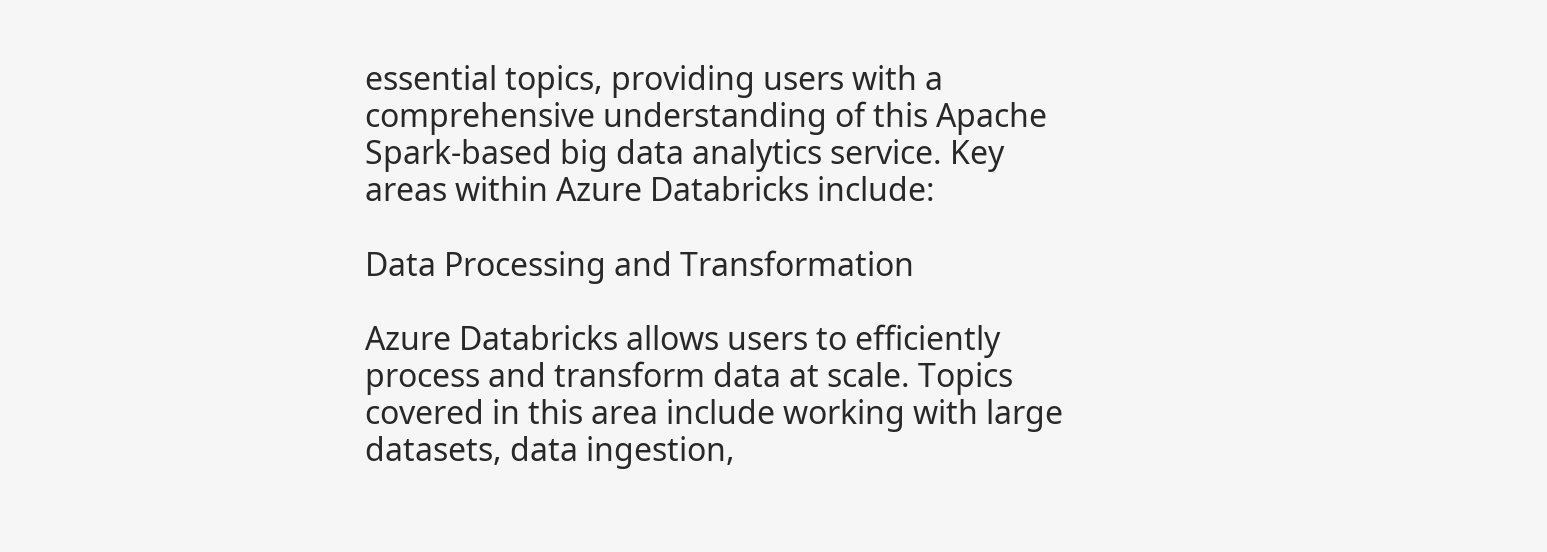essential topics, providing users with a comprehensive understanding of this Apache Spark-based big data analytics service. Key areas within Azure Databricks include:

Data Processing and Transformation

Azure Databricks allows users to efficiently process and transform data at scale. Topics covered in this area include working with large datasets, data ingestion,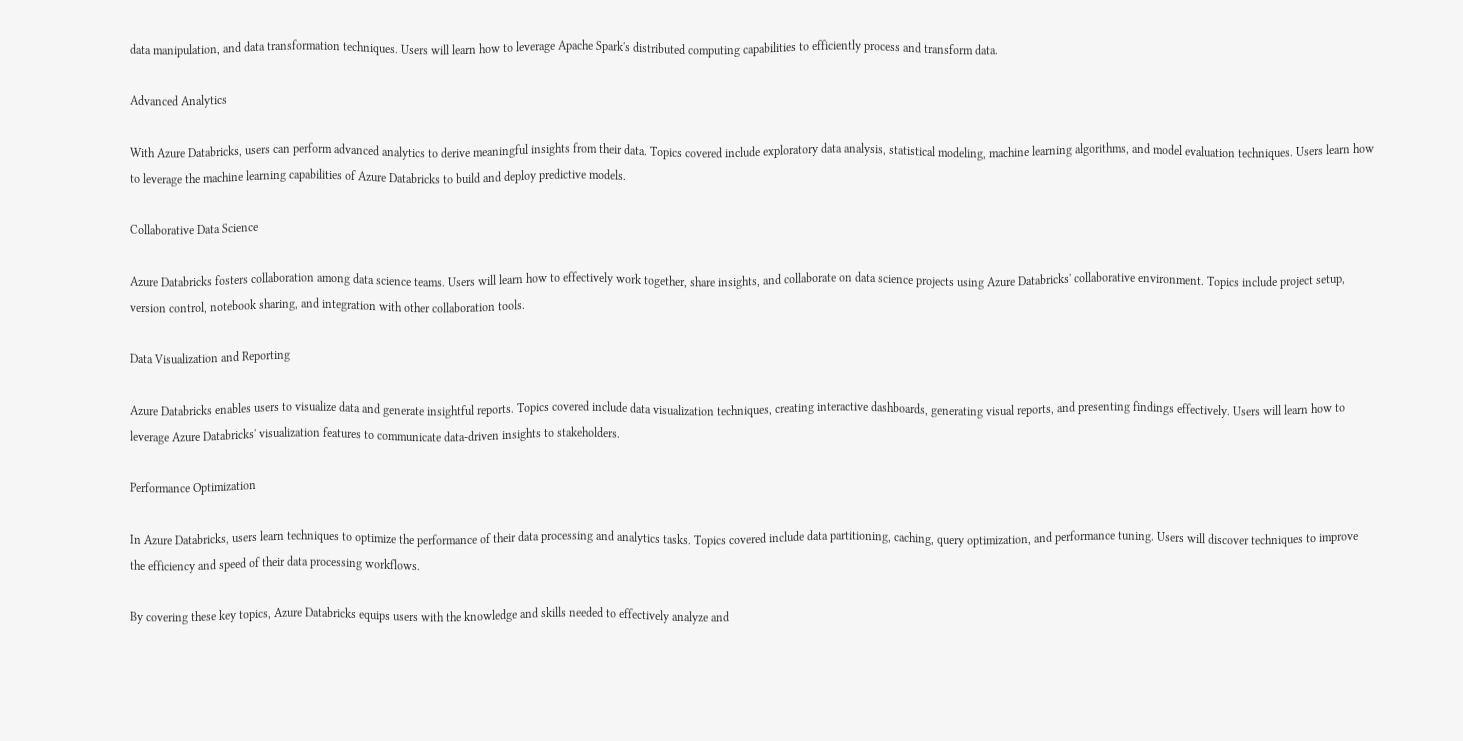data manipulation, and data transformation techniques. Users will learn how to leverage Apache Spark's distributed computing capabilities to efficiently process and transform data.

Advanced Analytics

With Azure Databricks, users can perform advanced analytics to derive meaningful insights from their data. Topics covered include exploratory data analysis, statistical modeling, machine learning algorithms, and model evaluation techniques. Users learn how to leverage the machine learning capabilities of Azure Databricks to build and deploy predictive models.

Collaborative Data Science

Azure Databricks fosters collaboration among data science teams. Users will learn how to effectively work together, share insights, and collaborate on data science projects using Azure Databricks' collaborative environment. Topics include project setup, version control, notebook sharing, and integration with other collaboration tools.

Data Visualization and Reporting

Azure Databricks enables users to visualize data and generate insightful reports. Topics covered include data visualization techniques, creating interactive dashboards, generating visual reports, and presenting findings effectively. Users will learn how to leverage Azure Databricks' visualization features to communicate data-driven insights to stakeholders.

Performance Optimization

In Azure Databricks, users learn techniques to optimize the performance of their data processing and analytics tasks. Topics covered include data partitioning, caching, query optimization, and performance tuning. Users will discover techniques to improve the efficiency and speed of their data processing workflows.

By covering these key topics, Azure Databricks equips users with the knowledge and skills needed to effectively analyze and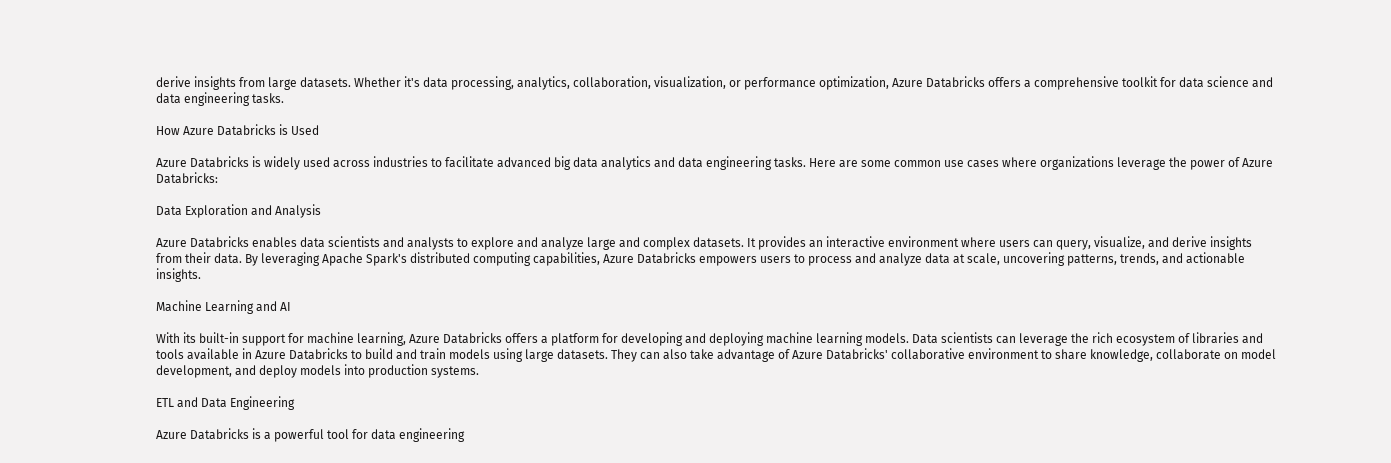derive insights from large datasets. Whether it's data processing, analytics, collaboration, visualization, or performance optimization, Azure Databricks offers a comprehensive toolkit for data science and data engineering tasks.

How Azure Databricks is Used

Azure Databricks is widely used across industries to facilitate advanced big data analytics and data engineering tasks. Here are some common use cases where organizations leverage the power of Azure Databricks:

Data Exploration and Analysis

Azure Databricks enables data scientists and analysts to explore and analyze large and complex datasets. It provides an interactive environment where users can query, visualize, and derive insights from their data. By leveraging Apache Spark's distributed computing capabilities, Azure Databricks empowers users to process and analyze data at scale, uncovering patterns, trends, and actionable insights.

Machine Learning and AI

With its built-in support for machine learning, Azure Databricks offers a platform for developing and deploying machine learning models. Data scientists can leverage the rich ecosystem of libraries and tools available in Azure Databricks to build and train models using large datasets. They can also take advantage of Azure Databricks' collaborative environment to share knowledge, collaborate on model development, and deploy models into production systems.

ETL and Data Engineering

Azure Databricks is a powerful tool for data engineering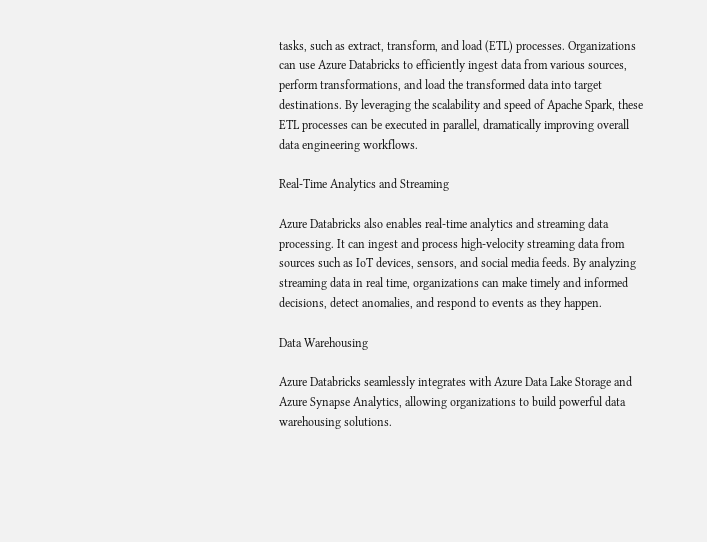tasks, such as extract, transform, and load (ETL) processes. Organizations can use Azure Databricks to efficiently ingest data from various sources, perform transformations, and load the transformed data into target destinations. By leveraging the scalability and speed of Apache Spark, these ETL processes can be executed in parallel, dramatically improving overall data engineering workflows.

Real-Time Analytics and Streaming

Azure Databricks also enables real-time analytics and streaming data processing. It can ingest and process high-velocity streaming data from sources such as IoT devices, sensors, and social media feeds. By analyzing streaming data in real time, organizations can make timely and informed decisions, detect anomalies, and respond to events as they happen.

Data Warehousing

Azure Databricks seamlessly integrates with Azure Data Lake Storage and Azure Synapse Analytics, allowing organizations to build powerful data warehousing solutions.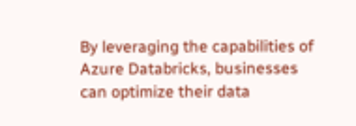By leveraging the capabilities of Azure Databricks, businesses can optimize their data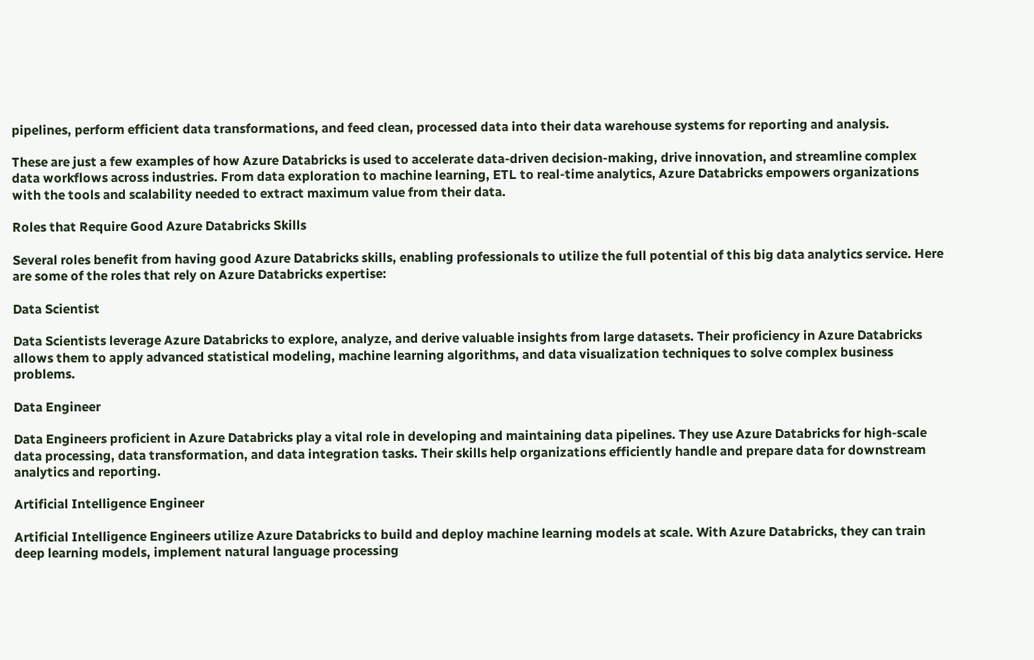pipelines, perform efficient data transformations, and feed clean, processed data into their data warehouse systems for reporting and analysis.

These are just a few examples of how Azure Databricks is used to accelerate data-driven decision-making, drive innovation, and streamline complex data workflows across industries. From data exploration to machine learning, ETL to real-time analytics, Azure Databricks empowers organizations with the tools and scalability needed to extract maximum value from their data.

Roles that Require Good Azure Databricks Skills

Several roles benefit from having good Azure Databricks skills, enabling professionals to utilize the full potential of this big data analytics service. Here are some of the roles that rely on Azure Databricks expertise:

Data Scientist

Data Scientists leverage Azure Databricks to explore, analyze, and derive valuable insights from large datasets. Their proficiency in Azure Databricks allows them to apply advanced statistical modeling, machine learning algorithms, and data visualization techniques to solve complex business problems.

Data Engineer

Data Engineers proficient in Azure Databricks play a vital role in developing and maintaining data pipelines. They use Azure Databricks for high-scale data processing, data transformation, and data integration tasks. Their skills help organizations efficiently handle and prepare data for downstream analytics and reporting.

Artificial Intelligence Engineer

Artificial Intelligence Engineers utilize Azure Databricks to build and deploy machine learning models at scale. With Azure Databricks, they can train deep learning models, implement natural language processing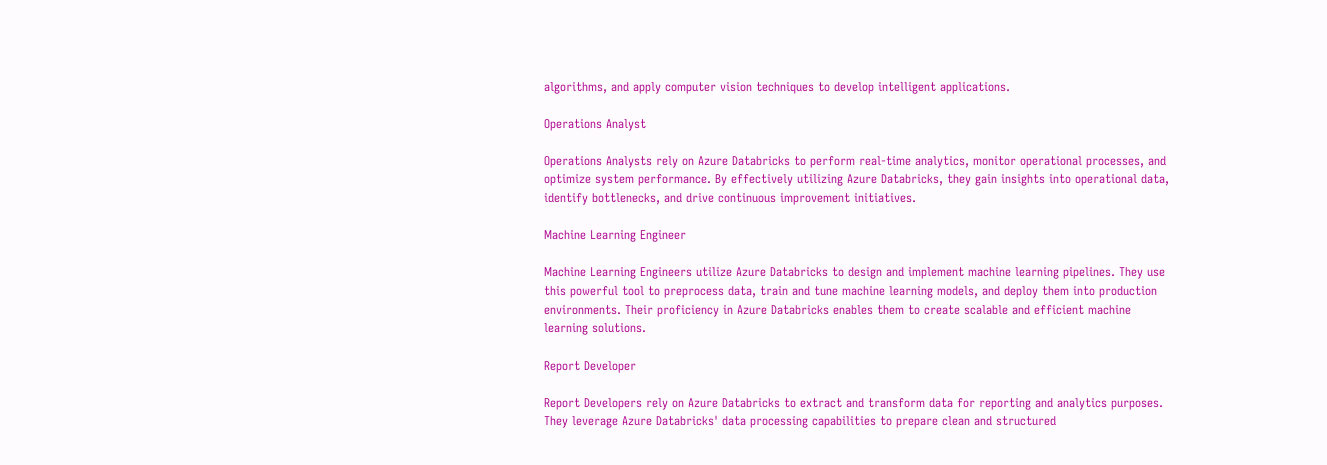algorithms, and apply computer vision techniques to develop intelligent applications.

Operations Analyst

Operations Analysts rely on Azure Databricks to perform real-time analytics, monitor operational processes, and optimize system performance. By effectively utilizing Azure Databricks, they gain insights into operational data, identify bottlenecks, and drive continuous improvement initiatives.

Machine Learning Engineer

Machine Learning Engineers utilize Azure Databricks to design and implement machine learning pipelines. They use this powerful tool to preprocess data, train and tune machine learning models, and deploy them into production environments. Their proficiency in Azure Databricks enables them to create scalable and efficient machine learning solutions.

Report Developer

Report Developers rely on Azure Databricks to extract and transform data for reporting and analytics purposes. They leverage Azure Databricks' data processing capabilities to prepare clean and structured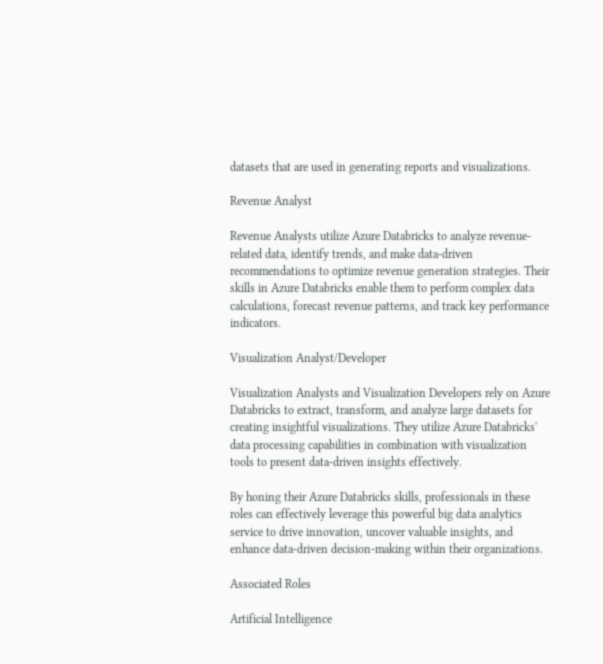datasets that are used in generating reports and visualizations.

Revenue Analyst

Revenue Analysts utilize Azure Databricks to analyze revenue-related data, identify trends, and make data-driven recommendations to optimize revenue generation strategies. Their skills in Azure Databricks enable them to perform complex data calculations, forecast revenue patterns, and track key performance indicators.

Visualization Analyst/Developer

Visualization Analysts and Visualization Developers rely on Azure Databricks to extract, transform, and analyze large datasets for creating insightful visualizations. They utilize Azure Databricks' data processing capabilities in combination with visualization tools to present data-driven insights effectively.

By honing their Azure Databricks skills, professionals in these roles can effectively leverage this powerful big data analytics service to drive innovation, uncover valuable insights, and enhance data-driven decision-making within their organizations.

Associated Roles

Artificial Intelligence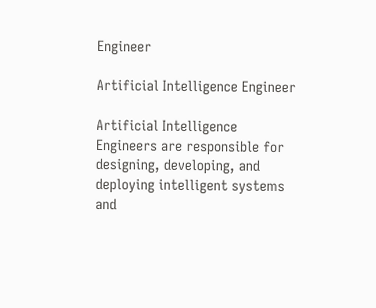Engineer

Artificial Intelligence Engineer

Artificial Intelligence Engineers are responsible for designing, developing, and deploying intelligent systems and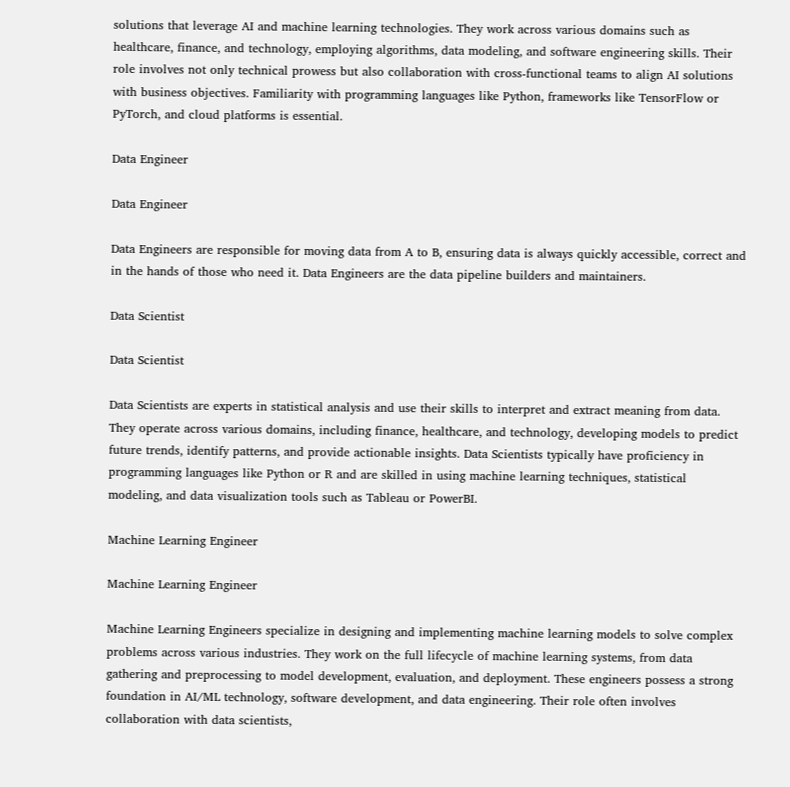solutions that leverage AI and machine learning technologies. They work across various domains such as healthcare, finance, and technology, employing algorithms, data modeling, and software engineering skills. Their role involves not only technical prowess but also collaboration with cross-functional teams to align AI solutions with business objectives. Familiarity with programming languages like Python, frameworks like TensorFlow or PyTorch, and cloud platforms is essential.

Data Engineer

Data Engineer

Data Engineers are responsible for moving data from A to B, ensuring data is always quickly accessible, correct and in the hands of those who need it. Data Engineers are the data pipeline builders and maintainers.

Data Scientist

Data Scientist

Data Scientists are experts in statistical analysis and use their skills to interpret and extract meaning from data. They operate across various domains, including finance, healthcare, and technology, developing models to predict future trends, identify patterns, and provide actionable insights. Data Scientists typically have proficiency in programming languages like Python or R and are skilled in using machine learning techniques, statistical modeling, and data visualization tools such as Tableau or PowerBI.

Machine Learning Engineer

Machine Learning Engineer

Machine Learning Engineers specialize in designing and implementing machine learning models to solve complex problems across various industries. They work on the full lifecycle of machine learning systems, from data gathering and preprocessing to model development, evaluation, and deployment. These engineers possess a strong foundation in AI/ML technology, software development, and data engineering. Their role often involves collaboration with data scientists,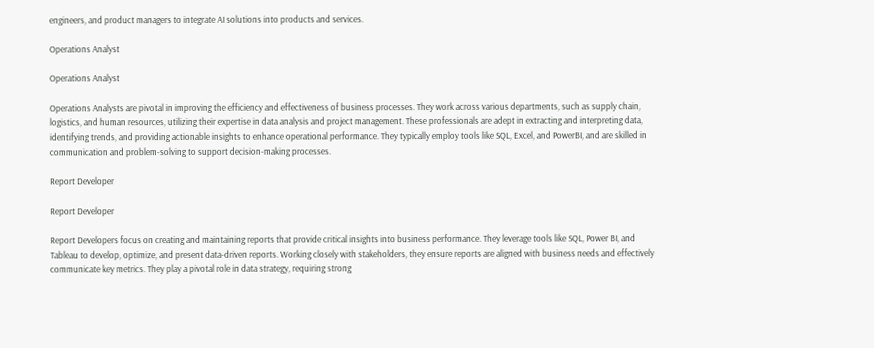engineers, and product managers to integrate AI solutions into products and services.

Operations Analyst

Operations Analyst

Operations Analysts are pivotal in improving the efficiency and effectiveness of business processes. They work across various departments, such as supply chain, logistics, and human resources, utilizing their expertise in data analysis and project management. These professionals are adept in extracting and interpreting data, identifying trends, and providing actionable insights to enhance operational performance. They typically employ tools like SQL, Excel, and PowerBI, and are skilled in communication and problem-solving to support decision-making processes.

Report Developer

Report Developer

Report Developers focus on creating and maintaining reports that provide critical insights into business performance. They leverage tools like SQL, Power BI, and Tableau to develop, optimize, and present data-driven reports. Working closely with stakeholders, they ensure reports are aligned with business needs and effectively communicate key metrics. They play a pivotal role in data strategy, requiring strong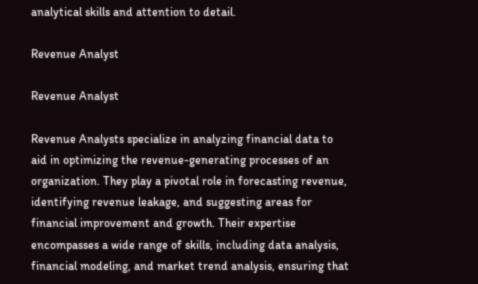analytical skills and attention to detail.

Revenue Analyst

Revenue Analyst

Revenue Analysts specialize in analyzing financial data to aid in optimizing the revenue-generating processes of an organization. They play a pivotal role in forecasting revenue, identifying revenue leakage, and suggesting areas for financial improvement and growth. Their expertise encompasses a wide range of skills, including data analysis, financial modeling, and market trend analysis, ensuring that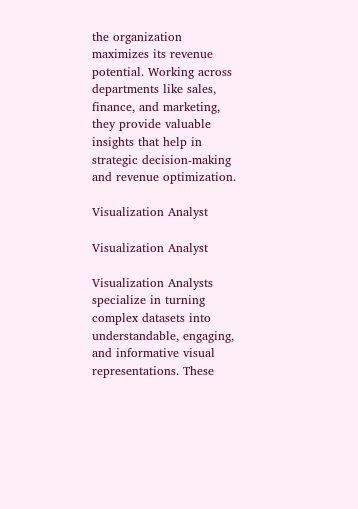the organization maximizes its revenue potential. Working across departments like sales, finance, and marketing, they provide valuable insights that help in strategic decision-making and revenue optimization.

Visualization Analyst

Visualization Analyst

Visualization Analysts specialize in turning complex datasets into understandable, engaging, and informative visual representations. These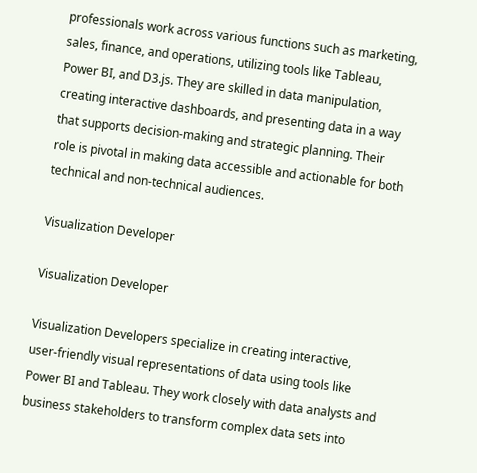professionals work across various functions such as marketing, sales, finance, and operations, utilizing tools like Tableau, Power BI, and D3.js. They are skilled in data manipulation, creating interactive dashboards, and presenting data in a way that supports decision-making and strategic planning. Their role is pivotal in making data accessible and actionable for both technical and non-technical audiences.

Visualization Developer

Visualization Developer

Visualization Developers specialize in creating interactive, user-friendly visual representations of data using tools like Power BI and Tableau. They work closely with data analysts and business stakeholders to transform complex data sets into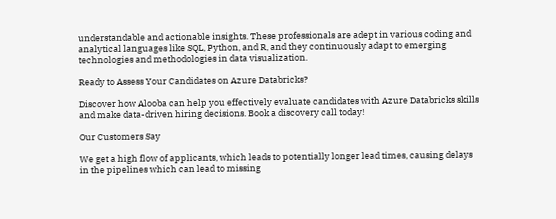understandable and actionable insights. These professionals are adept in various coding and analytical languages like SQL, Python, and R, and they continuously adapt to emerging technologies and methodologies in data visualization.

Ready to Assess Your Candidates on Azure Databricks?

Discover how Alooba can help you effectively evaluate candidates with Azure Databricks skills and make data-driven hiring decisions. Book a discovery call today!

Our Customers Say

We get a high flow of applicants, which leads to potentially longer lead times, causing delays in the pipelines which can lead to missing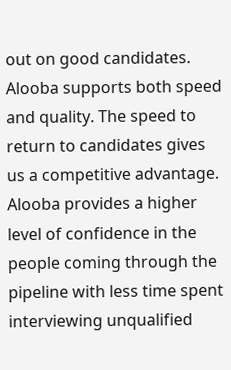out on good candidates. Alooba supports both speed and quality. The speed to return to candidates gives us a competitive advantage. Alooba provides a higher level of confidence in the people coming through the pipeline with less time spent interviewing unqualified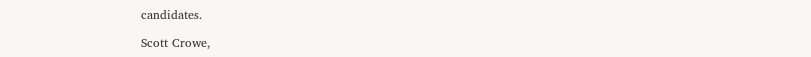candidates.

Scott Crowe,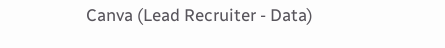Canva (Lead Recruiter - Data)